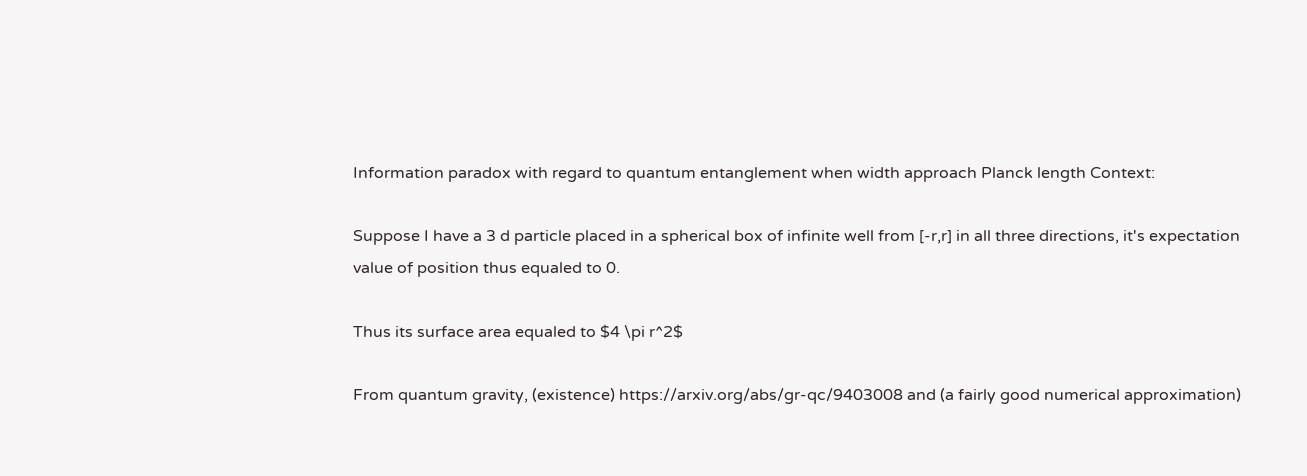Information paradox with regard to quantum entanglement when width approach Planck length Context:

Suppose I have a 3 d particle placed in a spherical box of infinite well from [-r,r] in all three directions, it's expectation value of position thus equaled to 0.

Thus its surface area equaled to $4 \pi r^2$

From quantum gravity, (existence) https://arxiv.org/abs/gr-qc/9403008 and (a fairly good numerical approximation)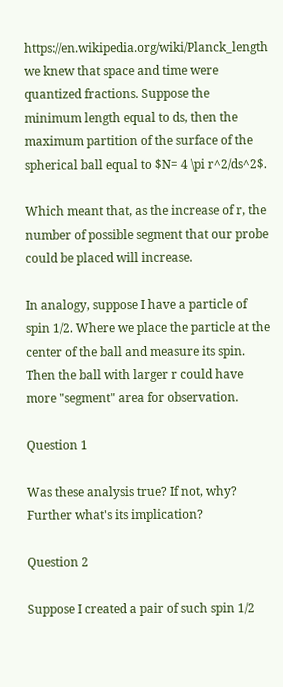https://en.wikipedia.org/wiki/Planck_length we knew that space and time were quantized fractions. Suppose the minimum length equal to ds, then the maximum partition of the surface of the spherical ball equal to $N= 4 \pi r^2/ds^2$.

Which meant that, as the increase of r, the number of possible segment that our probe could be placed will increase.

In analogy, suppose I have a particle of spin 1/2. Where we place the particle at the center of the ball and measure its spin. Then the ball with larger r could have more "segment" area for observation.

Question 1

Was these analysis true? If not, why? Further what's its implication?

Question 2

Suppose I created a pair of such spin 1/2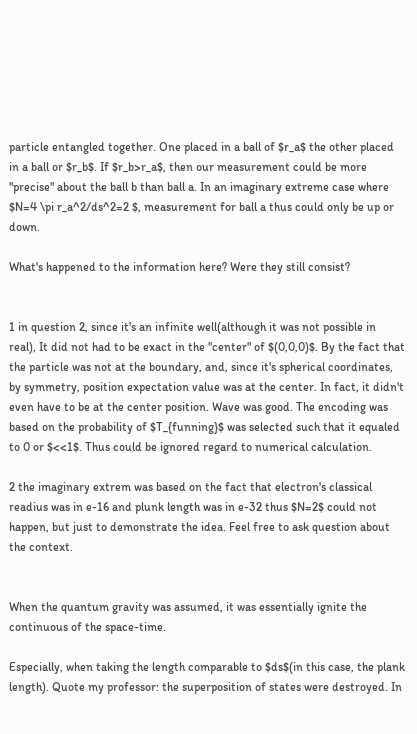particle entangled together. One placed in a ball of $r_a$ the other placed in a ball or $r_b$. If $r_b>r_a$, then our measurement could be more "precise" about the ball b than ball a. In an imaginary extreme case where $N=4 \pi r_a^2/ds^2=2 $, measurement for ball a thus could only be up or down.

What's happened to the information here? Were they still consist?


1 in question 2, since it's an infinite well(although it was not possible in real), It did not had to be exact in the "center" of $(0,0,0)$. By the fact that the particle was not at the boundary, and, since it's spherical coordinates, by symmetry, position expectation value was at the center. In fact, it didn't even have to be at the center position. Wave was good. The encoding was based on the probability of $T_{funning}$ was selected such that it equaled to 0 or $<<1$. Thus could be ignored regard to numerical calculation.

2 the imaginary extrem was based on the fact that electron's classical readius was in e-16 and plunk length was in e-32 thus $N=2$ could not happen, but just to demonstrate the idea. Feel free to ask question about the context.


When the quantum gravity was assumed, it was essentially ignite the continuous of the space-time.

Especially, when taking the length comparable to $ds$(in this case, the plank length). Quote my professor: the superposition of states were destroyed. In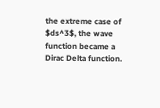the extreme case of $ds^3$, the wave function became a Dirac Delta function.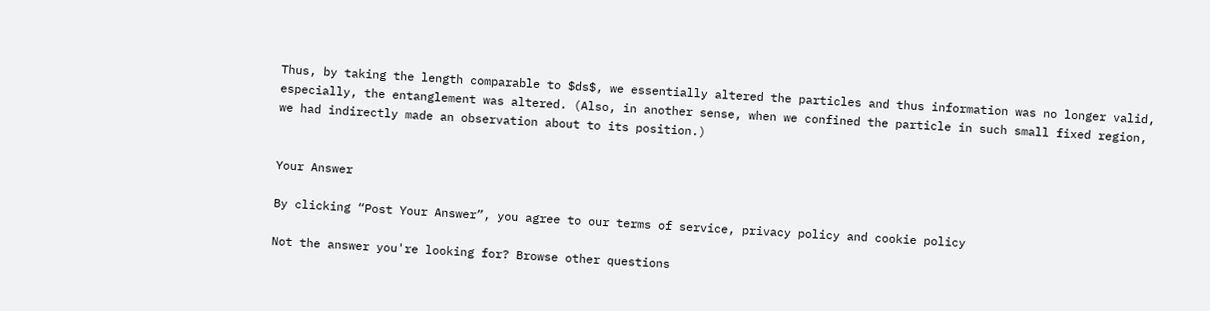Thus, by taking the length comparable to $ds$, we essentially altered the particles and thus information was no longer valid, especially, the entanglement was altered. (Also, in another sense, when we confined the particle in such small fixed region, we had indirectly made an observation about to its position.)


Your Answer

By clicking “Post Your Answer”, you agree to our terms of service, privacy policy and cookie policy

Not the answer you're looking for? Browse other questions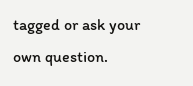tagged or ask your own question.